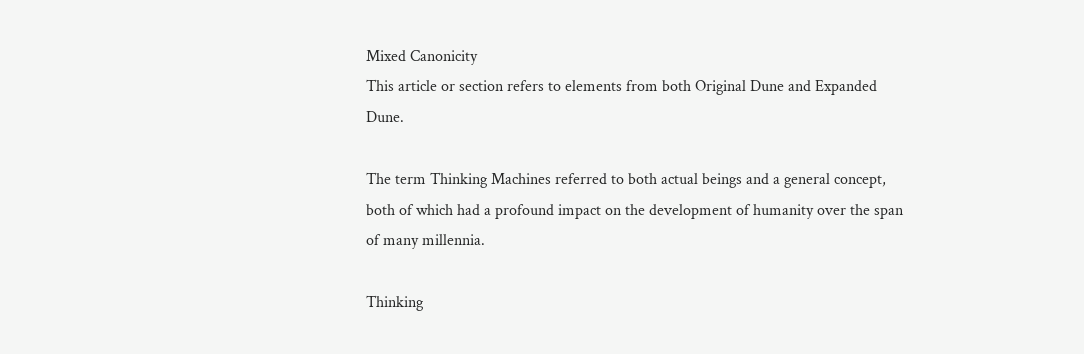Mixed Canonicity
This article or section refers to elements from both Original Dune and Expanded Dune.

The term Thinking Machines referred to both actual beings and a general concept, both of which had a profound impact on the development of humanity over the span of many millennia.

Thinking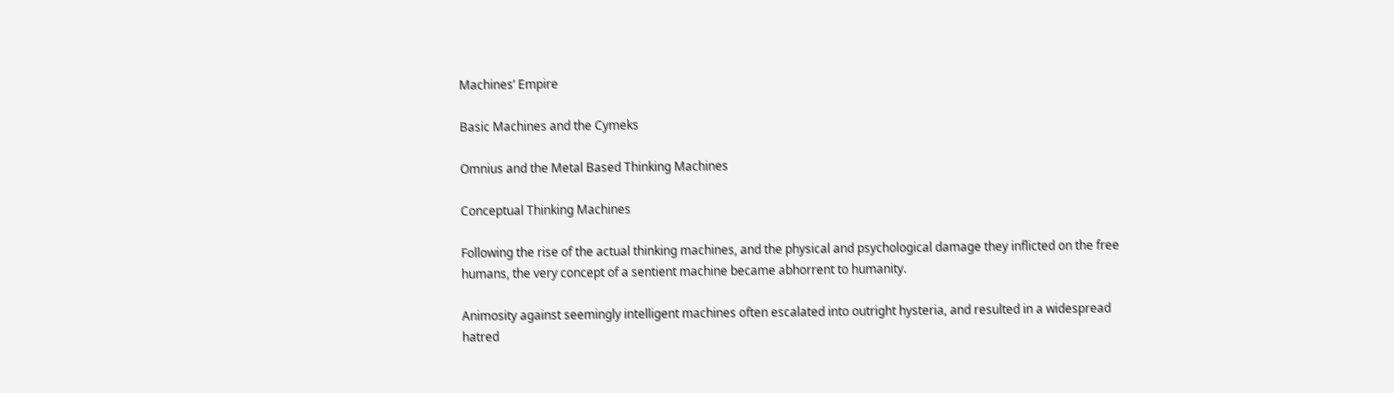Machines’ Empire

Basic Machines and the Cymeks

Omnius and the Metal Based Thinking Machines

Conceptual Thinking Machines

Following the rise of the actual thinking machines, and the physical and psychological damage they inflicted on the free humans, the very concept of a sentient machine became abhorrent to humanity.

Animosity against seemingly intelligent machines often escalated into outright hysteria, and resulted in a widespread hatred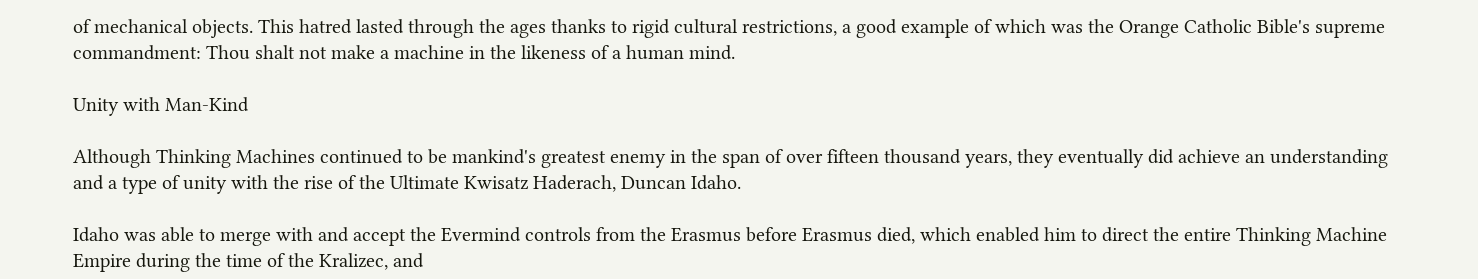of mechanical objects. This hatred lasted through the ages thanks to rigid cultural restrictions, a good example of which was the Orange Catholic Bible's supreme commandment: Thou shalt not make a machine in the likeness of a human mind.

Unity with Man-Kind

Although Thinking Machines continued to be mankind's greatest enemy in the span of over fifteen thousand years, they eventually did achieve an understanding and a type of unity with the rise of the Ultimate Kwisatz Haderach, Duncan Idaho.

Idaho was able to merge with and accept the Evermind controls from the Erasmus before Erasmus died, which enabled him to direct the entire Thinking Machine Empire during the time of the Kralizec, and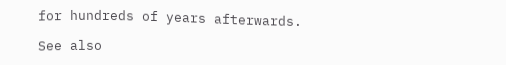for hundreds of years afterwards.

See also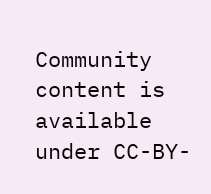Community content is available under CC-BY-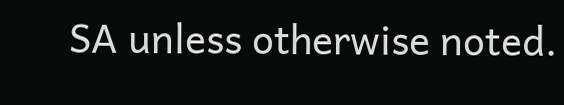SA unless otherwise noted.